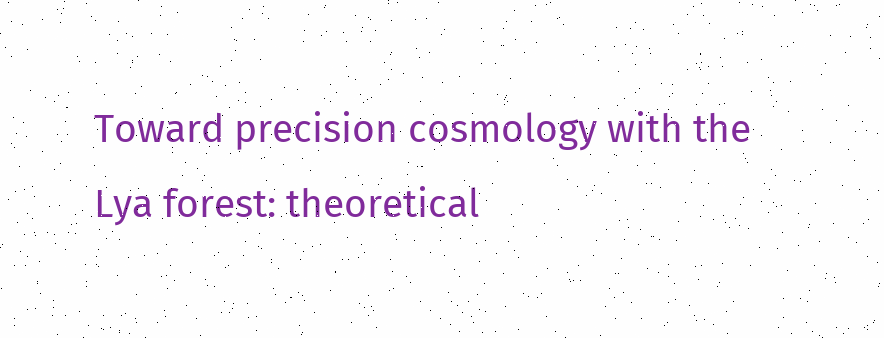Toward precision cosmology with the Lya forest: theoretical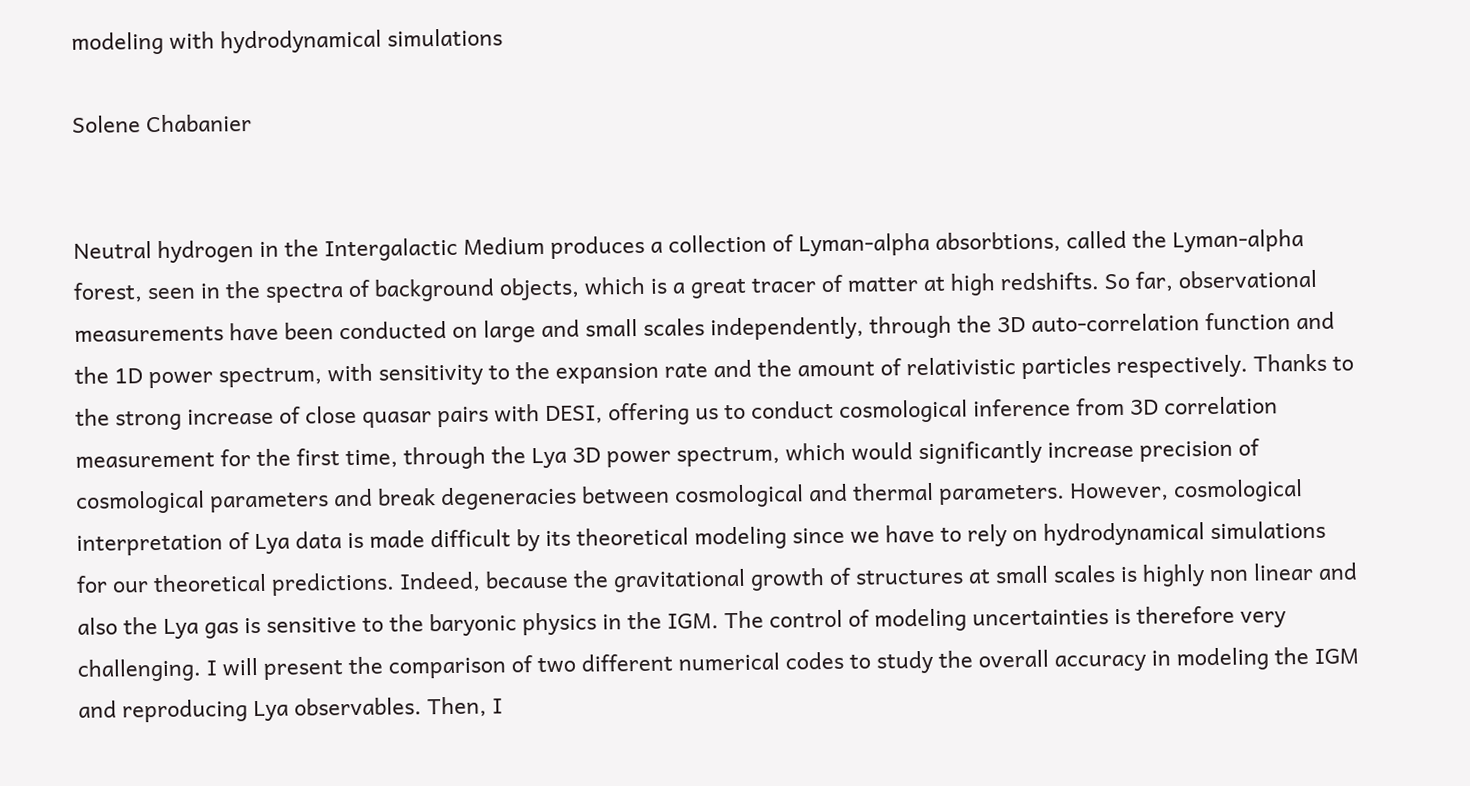modeling with hydrodynamical simulations

Solene Chabanier


Neutral hydrogen in the Intergalactic Medium produces a collection of Lyman-alpha absorbtions, called the Lyman-alpha forest, seen in the spectra of background objects, which is a great tracer of matter at high redshifts. So far, observational measurements have been conducted on large and small scales independently, through the 3D auto-correlation function and the 1D power spectrum, with sensitivity to the expansion rate and the amount of relativistic particles respectively. Thanks to the strong increase of close quasar pairs with DESI, offering us to conduct cosmological inference from 3D correlation measurement for the first time, through the Lya 3D power spectrum, which would significantly increase precision of cosmological parameters and break degeneracies between cosmological and thermal parameters. However, cosmological interpretation of Lya data is made difficult by its theoretical modeling since we have to rely on hydrodynamical simulations for our theoretical predictions. Indeed, because the gravitational growth of structures at small scales is highly non linear and also the Lya gas is sensitive to the baryonic physics in the IGM. The control of modeling uncertainties is therefore very challenging. I will present the comparison of two different numerical codes to study the overall accuracy in modeling the IGM and reproducing Lya observables. Then, I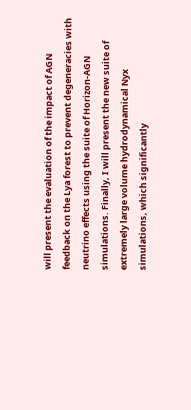will present the evaluation of the impact of AGN feedback on the Lya forest to prevent degeneracies with neutrino effects using the suite of Horizon-AGN simulations. Finally, I will present the new suite of extremely large volume hydrodynamical Nyx simulations, which significantly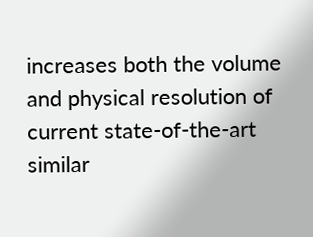increases both the volume and physical resolution of current state-of-the-art similar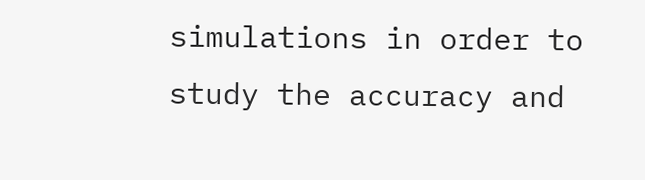simulations in order to study the accuracy and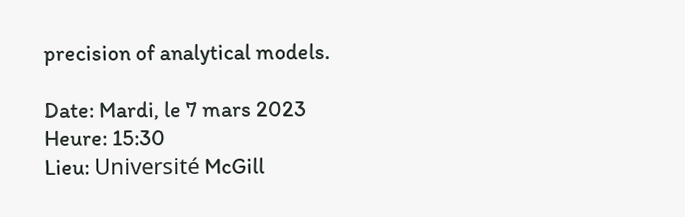precision of analytical models.

Date: Mardi, le 7 mars 2023
Heure: 15:30
Lieu: Université McGill